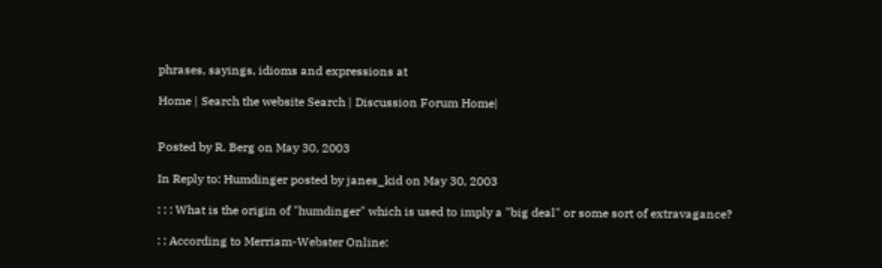phrases, sayings, idioms and expressions at

Home | Search the website Search | Discussion Forum Home|


Posted by R. Berg on May 30, 2003

In Reply to: Humdinger posted by janes_kid on May 30, 2003

: : : What is the origin of "humdinger" which is used to imply a "big deal" or some sort of extravagance?

: : According to Merriam-Webster Online: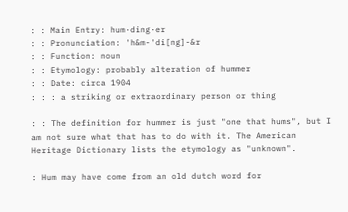: : Main Entry: hum·ding·er
: : Pronunciation: 'h&m-'di[ng]-&r
: : Function: noun
: : Etymology: probably alteration of hummer
: : Date: circa 1904
: : : a striking or extraordinary person or thing

: : The definition for hummer is just "one that hums", but I am not sure what that has to do with it. The American Heritage Dictionary lists the etymology as "unknown".

: Hum may have come from an old dutch word for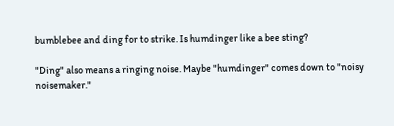bumblebee and ding for to strike. Is humdinger like a bee sting?

"Ding" also means a ringing noise. Maybe "humdinger" comes down to "noisy noisemaker."